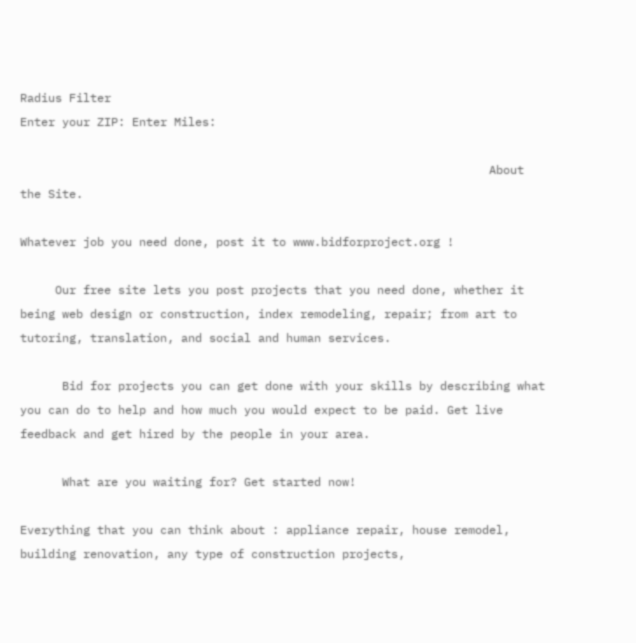Radius Filter
Enter your ZIP: Enter Miles:

                                                                   About the Site.

Whatever job you need done, post it to www.bidforproject.org !

     Our free site lets you post projects that you need done, whether it being web design or construction, index remodeling, repair; from art to tutoring, translation, and social and human services.

      Bid for projects you can get done with your skills by describing what you can do to help and how much you would expect to be paid. Get live feedback and get hired by the people in your area.

      What are you waiting for? Get started now!

Everything that you can think about : appliance repair, house remodel, building renovation, any type of construction projects,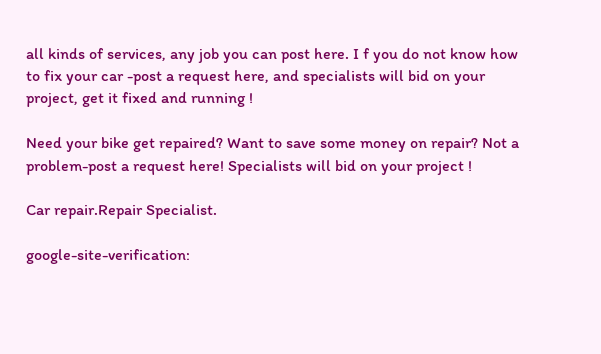all kinds of services, any job you can post here. I f you do not know how to fix your car -post a request here, and specialists will bid on your project, get it fixed and running !

Need your bike get repaired? Want to save some money on repair? Not a problem-post a request here! Specialists will bid on your project !

Car repair.Repair Specialist.

google-site-verification: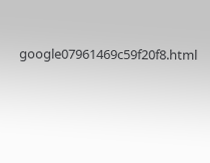google07961469c59f20f8.html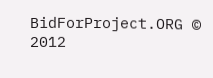BidForProject.ORG © 2012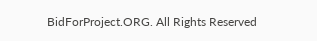BidForProject.ORG. All Rights Reserved